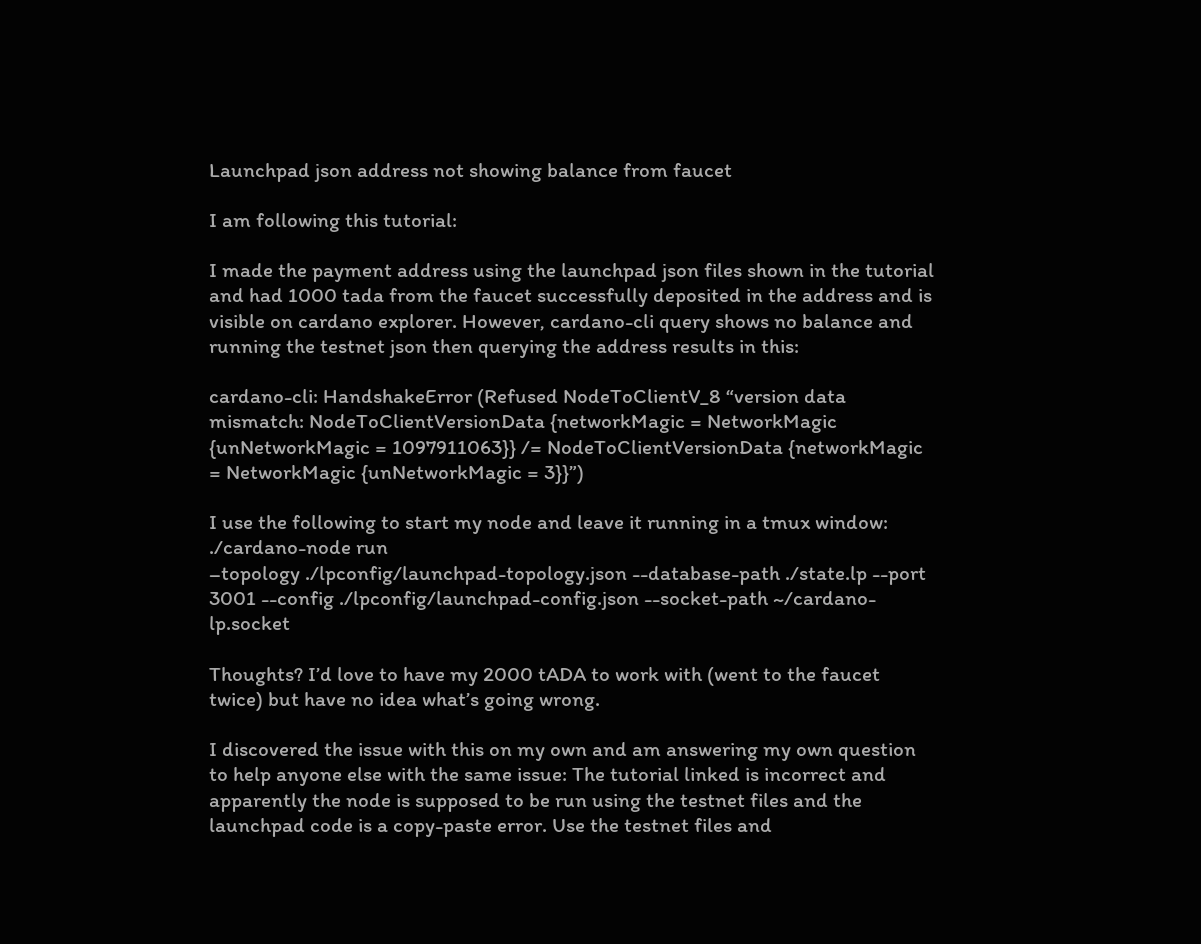Launchpad json address not showing balance from faucet

I am following this tutorial:

I made the payment address using the launchpad json files shown in the tutorial and had 1000 tada from the faucet successfully deposited in the address and is visible on cardano explorer. However, cardano-cli query shows no balance and running the testnet json then querying the address results in this:

cardano-cli: HandshakeError (Refused NodeToClientV_8 “version data mismatch: NodeToClientVersionData {networkMagic = NetworkMagic {unNetworkMagic = 1097911063}} /= NodeToClientVersionData {networkMagic = NetworkMagic {unNetworkMagic = 3}}”)

I use the following to start my node and leave it running in a tmux window: ./cardano-node run
–topology ./lpconfig/launchpad-topology.json --database-path ./state.lp --port 3001 --config ./lpconfig/launchpad-config.json --socket-path ~/cardano-lp.socket

Thoughts? I’d love to have my 2000 tADA to work with (went to the faucet twice) but have no idea what’s going wrong.

I discovered the issue with this on my own and am answering my own question to help anyone else with the same issue: The tutorial linked is incorrect and apparently the node is supposed to be run using the testnet files and the launchpad code is a copy-paste error. Use the testnet files and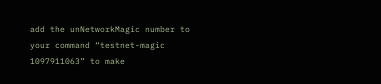add the unNetworkMagic number to your command “testnet-magic 1097911063” to make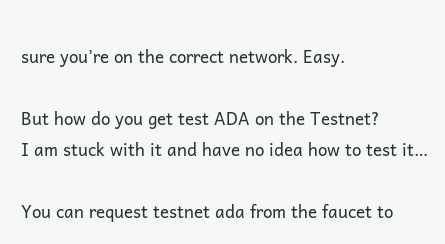sure you’re on the correct network. Easy.

But how do you get test ADA on the Testnet?
I am stuck with it and have no idea how to test it…

You can request testnet ada from the faucet to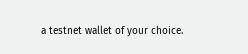a testnet wallet of your choice.